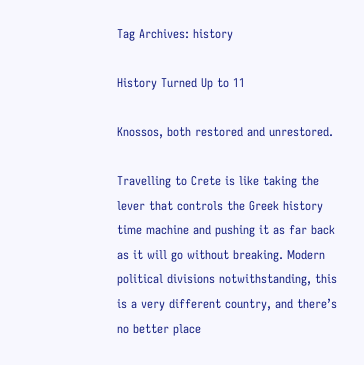Tag Archives: history

History Turned Up to 11

Knossos, both restored and unrestored.

Travelling to Crete is like taking the lever that controls the Greek history time machine and pushing it as far back as it will go without breaking. Modern political divisions notwithstanding, this is a very different country, and there’s no better place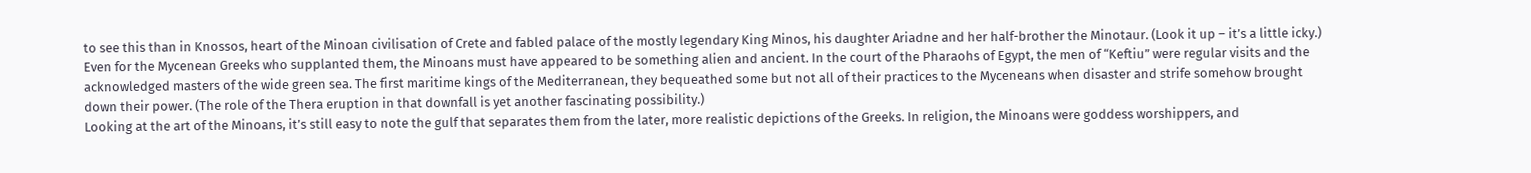to see this than in Knossos, heart of the Minoan civilisation of Crete and fabled palace of the mostly legendary King Minos, his daughter Ariadne and her half-brother the Minotaur. (Look it up – it’s a little icky.)
Even for the Mycenean Greeks who supplanted them, the Minoans must have appeared to be something alien and ancient. In the court of the Pharaohs of Egypt, the men of “Keftiu” were regular visits and the acknowledged masters of the wide green sea. The first maritime kings of the Mediterranean, they bequeathed some but not all of their practices to the Myceneans when disaster and strife somehow brought down their power. (The role of the Thera eruption in that downfall is yet another fascinating possibility.)
Looking at the art of the Minoans, it’s still easy to note the gulf that separates them from the later, more realistic depictions of the Greeks. In religion, the Minoans were goddess worshippers, and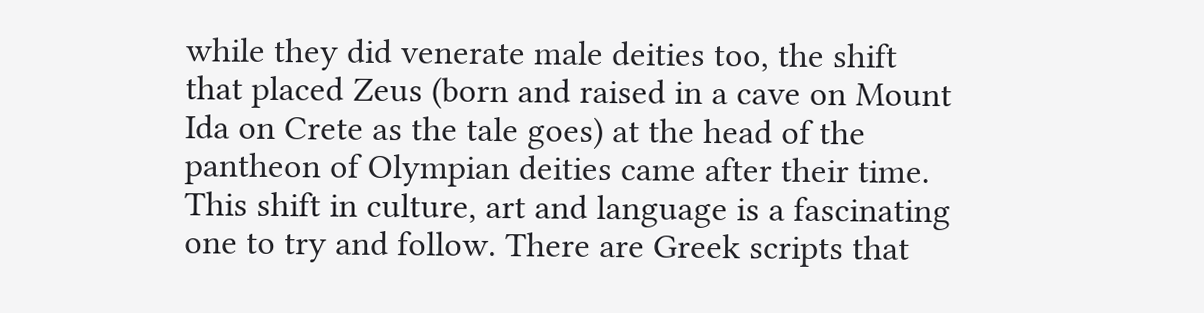while they did venerate male deities too, the shift that placed Zeus (born and raised in a cave on Mount Ida on Crete as the tale goes) at the head of the pantheon of Olympian deities came after their time.
This shift in culture, art and language is a fascinating one to try and follow. There are Greek scripts that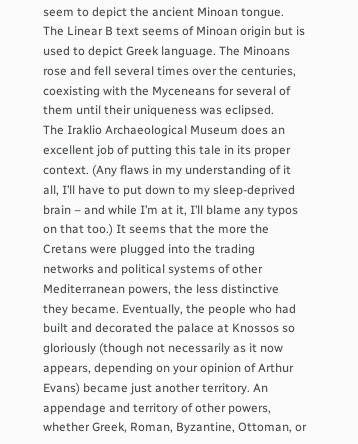seem to depict the ancient Minoan tongue. The Linear B text seems of Minoan origin but is used to depict Greek language. The Minoans rose and fell several times over the centuries, coexisting with the Myceneans for several of them until their uniqueness was eclipsed.
The Iraklio Archaeological Museum does an excellent job of putting this tale in its proper context. (Any flaws in my understanding of it all, I’ll have to put down to my sleep-deprived brain – and while I’m at it, I’ll blame any typos on that too.) It seems that the more the Cretans were plugged into the trading networks and political systems of other Mediterranean powers, the less distinctive they became. Eventually, the people who had built and decorated the palace at Knossos so gloriously (though not necessarily as it now appears, depending on your opinion of Arthur Evans) became just another territory. An appendage and territory of other powers, whether Greek, Roman, Byzantine, Ottoman, or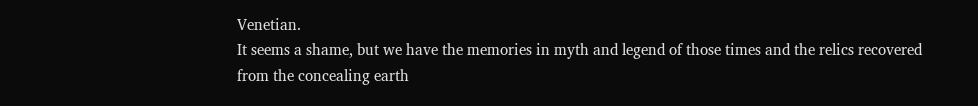Venetian.
It seems a shame, but we have the memories in myth and legend of those times and the relics recovered from the concealing earth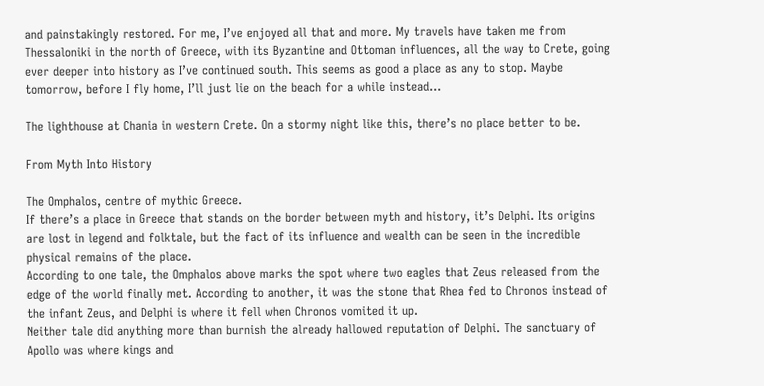and painstakingly restored. For me, I’ve enjoyed all that and more. My travels have taken me from Thessaloniki in the north of Greece, with its Byzantine and Ottoman influences, all the way to Crete, going ever deeper into history as I’ve continued south. This seems as good a place as any to stop. Maybe tomorrow, before I fly home, I’ll just lie on the beach for a while instead…

The lighthouse at Chania in western Crete. On a stormy night like this, there’s no place better to be.

From Myth Into History

The Omphalos, centre of mythic Greece.
If there’s a place in Greece that stands on the border between myth and history, it’s Delphi. Its origins are lost in legend and folktale, but the fact of its influence and wealth can be seen in the incredible physical remains of the place.
According to one tale, the Omphalos above marks the spot where two eagles that Zeus released from the edge of the world finally met. According to another, it was the stone that Rhea fed to Chronos instead of the infant Zeus, and Delphi is where it fell when Chronos vomited it up.
Neither tale did anything more than burnish the already hallowed reputation of Delphi. The sanctuary of Apollo was where kings and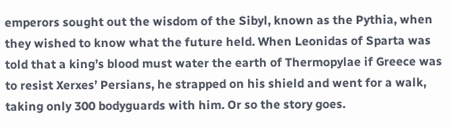emperors sought out the wisdom of the Sibyl, known as the Pythia, when they wished to know what the future held. When Leonidas of Sparta was told that a king’s blood must water the earth of Thermopylae if Greece was to resist Xerxes’ Persians, he strapped on his shield and went for a walk, taking only 300 bodyguards with him. Or so the story goes.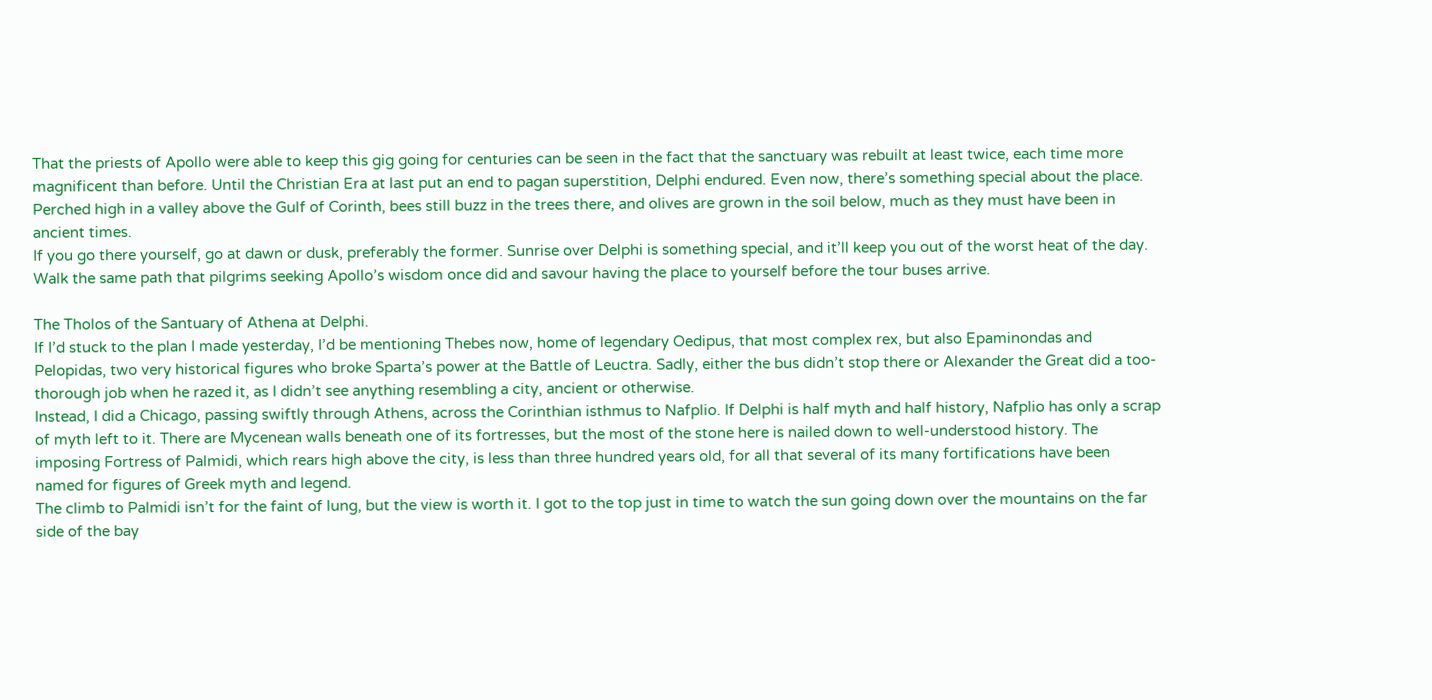That the priests of Apollo were able to keep this gig going for centuries can be seen in the fact that the sanctuary was rebuilt at least twice, each time more magnificent than before. Until the Christian Era at last put an end to pagan superstition, Delphi endured. Even now, there’s something special about the place. Perched high in a valley above the Gulf of Corinth, bees still buzz in the trees there, and olives are grown in the soil below, much as they must have been in ancient times.
If you go there yourself, go at dawn or dusk, preferably the former. Sunrise over Delphi is something special, and it’ll keep you out of the worst heat of the day. Walk the same path that pilgrims seeking Apollo’s wisdom once did and savour having the place to yourself before the tour buses arrive.

The Tholos of the Santuary of Athena at Delphi.
If I’d stuck to the plan I made yesterday, I’d be mentioning Thebes now, home of legendary Oedipus, that most complex rex, but also Epaminondas and Pelopidas, two very historical figures who broke Sparta’s power at the Battle of Leuctra. Sadly, either the bus didn’t stop there or Alexander the Great did a too-thorough job when he razed it, as I didn’t see anything resembling a city, ancient or otherwise.
Instead, I did a Chicago, passing swiftly through Athens, across the Corinthian isthmus to Nafplio. If Delphi is half myth and half history, Nafplio has only a scrap of myth left to it. There are Mycenean walls beneath one of its fortresses, but the most of the stone here is nailed down to well-understood history. The imposing Fortress of Palmidi, which rears high above the city, is less than three hundred years old, for all that several of its many fortifications have been named for figures of Greek myth and legend.
The climb to Palmidi isn’t for the faint of lung, but the view is worth it. I got to the top just in time to watch the sun going down over the mountains on the far side of the bay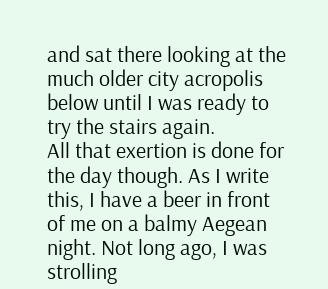and sat there looking at the much older city acropolis below until I was ready to try the stairs again.
All that exertion is done for the day though. As I write this, I have a beer in front of me on a balmy Aegean night. Not long ago, I was strolling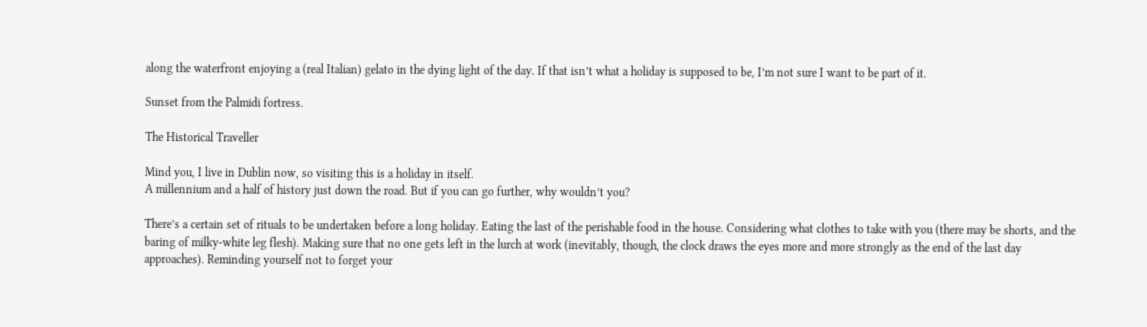along the waterfront enjoying a (real Italian) gelato in the dying light of the day. If that isn’t what a holiday is supposed to be, I’m not sure I want to be part of it.

Sunset from the Palmidi fortress.

The Historical Traveller

Mind you, I live in Dublin now, so visiting this is a holiday in itself.
A millennium and a half of history just down the road. But if you can go further, why wouldn’t you?

There’s a certain set of rituals to be undertaken before a long holiday. Eating the last of the perishable food in the house. Considering what clothes to take with you (there may be shorts, and the baring of milky-white leg flesh). Making sure that no one gets left in the lurch at work (inevitably, though, the clock draws the eyes more and more strongly as the end of the last day approaches). Reminding yourself not to forget your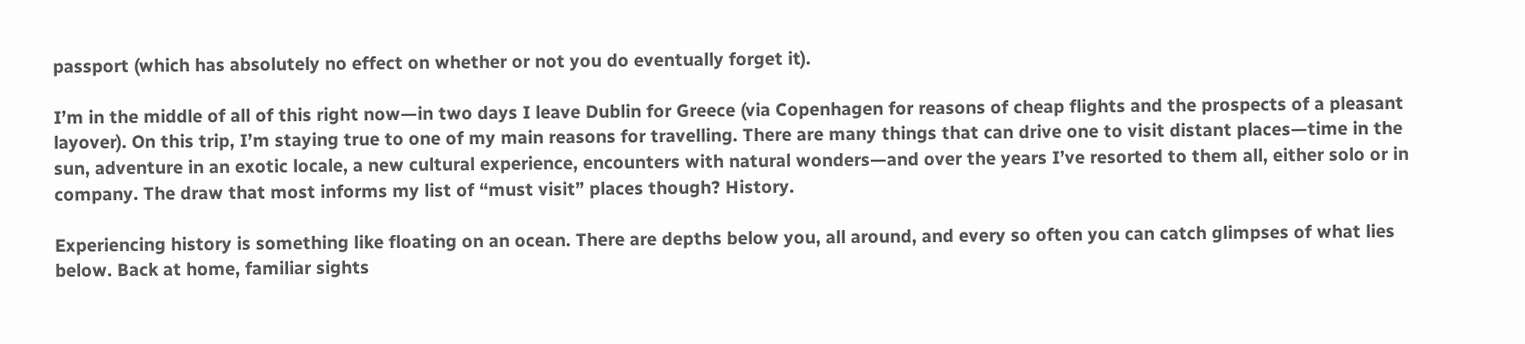passport (which has absolutely no effect on whether or not you do eventually forget it).

I’m in the middle of all of this right now—in two days I leave Dublin for Greece (via Copenhagen for reasons of cheap flights and the prospects of a pleasant layover). On this trip, I’m staying true to one of my main reasons for travelling. There are many things that can drive one to visit distant places—time in the sun, adventure in an exotic locale, a new cultural experience, encounters with natural wonders—and over the years I’ve resorted to them all, either solo or in company. The draw that most informs my list of “must visit” places though? History.

Experiencing history is something like floating on an ocean. There are depths below you, all around, and every so often you can catch glimpses of what lies below. Back at home, familiar sights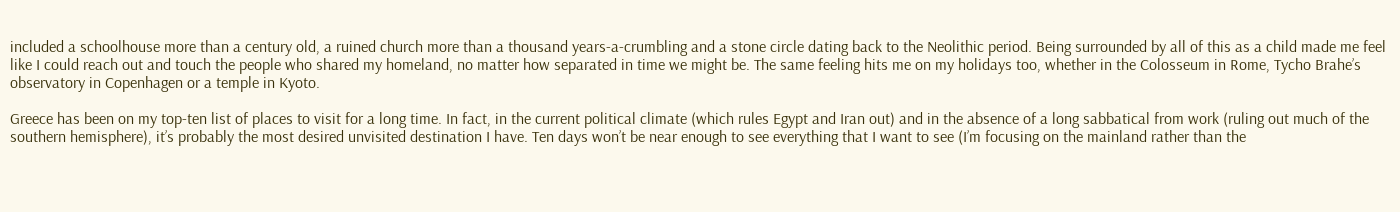included a schoolhouse more than a century old, a ruined church more than a thousand years-a-crumbling and a stone circle dating back to the Neolithic period. Being surrounded by all of this as a child made me feel like I could reach out and touch the people who shared my homeland, no matter how separated in time we might be. The same feeling hits me on my holidays too, whether in the Colosseum in Rome, Tycho Brahe’s observatory in Copenhagen or a temple in Kyoto.

Greece has been on my top-ten list of places to visit for a long time. In fact, in the current political climate (which rules Egypt and Iran out) and in the absence of a long sabbatical from work (ruling out much of the southern hemisphere), it’s probably the most desired unvisited destination I have. Ten days won’t be near enough to see everything that I want to see (I’m focusing on the mainland rather than the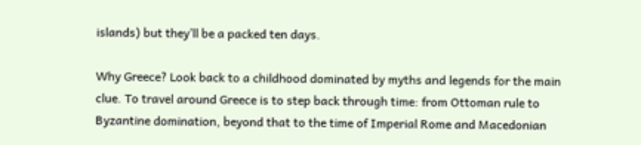islands) but they’ll be a packed ten days.

Why Greece? Look back to a childhood dominated by myths and legends for the main clue. To travel around Greece is to step back through time: from Ottoman rule to Byzantine domination, beyond that to the time of Imperial Rome and Macedonian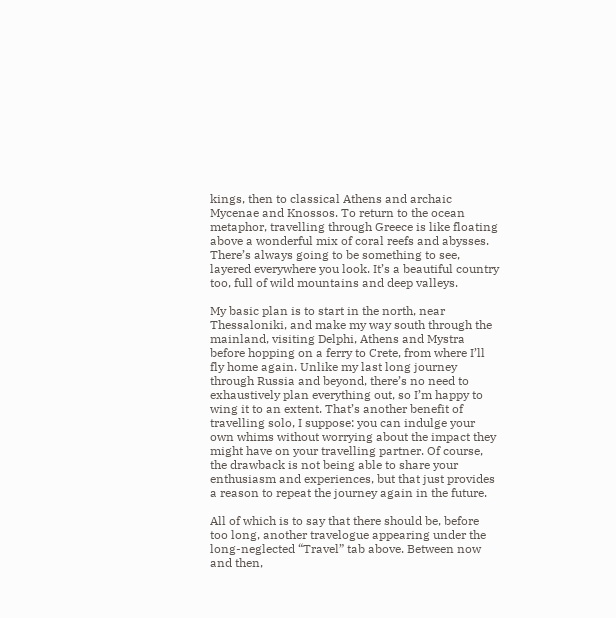kings, then to classical Athens and archaic Mycenae and Knossos. To return to the ocean metaphor, travelling through Greece is like floating above a wonderful mix of coral reefs and abysses. There’s always going to be something to see, layered everywhere you look. It’s a beautiful country too, full of wild mountains and deep valleys.

My basic plan is to start in the north, near Thessaloniki, and make my way south through the mainland, visiting Delphi, Athens and Mystra before hopping on a ferry to Crete, from where I’ll fly home again. Unlike my last long journey through Russia and beyond, there’s no need to exhaustively plan everything out, so I’m happy to wing it to an extent. That’s another benefit of travelling solo, I suppose: you can indulge your own whims without worrying about the impact they might have on your travelling partner. Of course, the drawback is not being able to share your enthusiasm and experiences, but that just provides a reason to repeat the journey again in the future.

All of which is to say that there should be, before too long, another travelogue appearing under the long-neglected “Travel” tab above. Between now and then,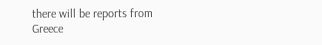there will be reports from Greece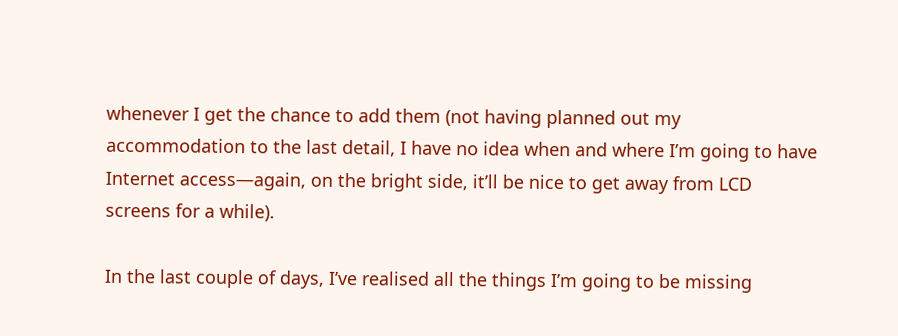whenever I get the chance to add them (not having planned out my accommodation to the last detail, I have no idea when and where I’m going to have Internet access—again, on the bright side, it’ll be nice to get away from LCD screens for a while).

In the last couple of days, I’ve realised all the things I’m going to be missing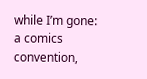while I’m gone: a comics convention,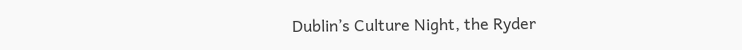Dublin’s Culture Night, the Ryder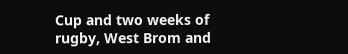Cup and two weeks of rugby, West Brom and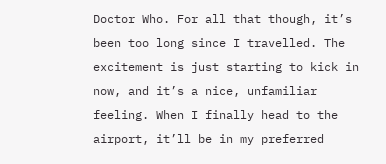Doctor Who. For all that though, it’s been too long since I travelled. The excitement is just starting to kick in now, and it’s a nice, unfamiliar feeling. When I finally head to the airport, it’ll be in my preferred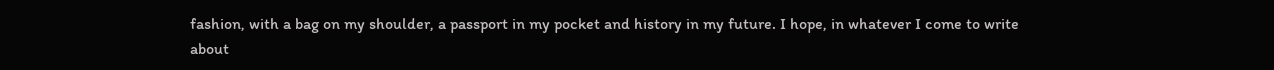fashion, with a bag on my shoulder, a passport in my pocket and history in my future. I hope, in whatever I come to write about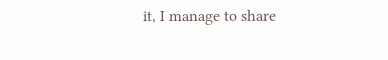it, I manage to share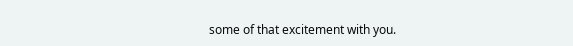some of that excitement with you.